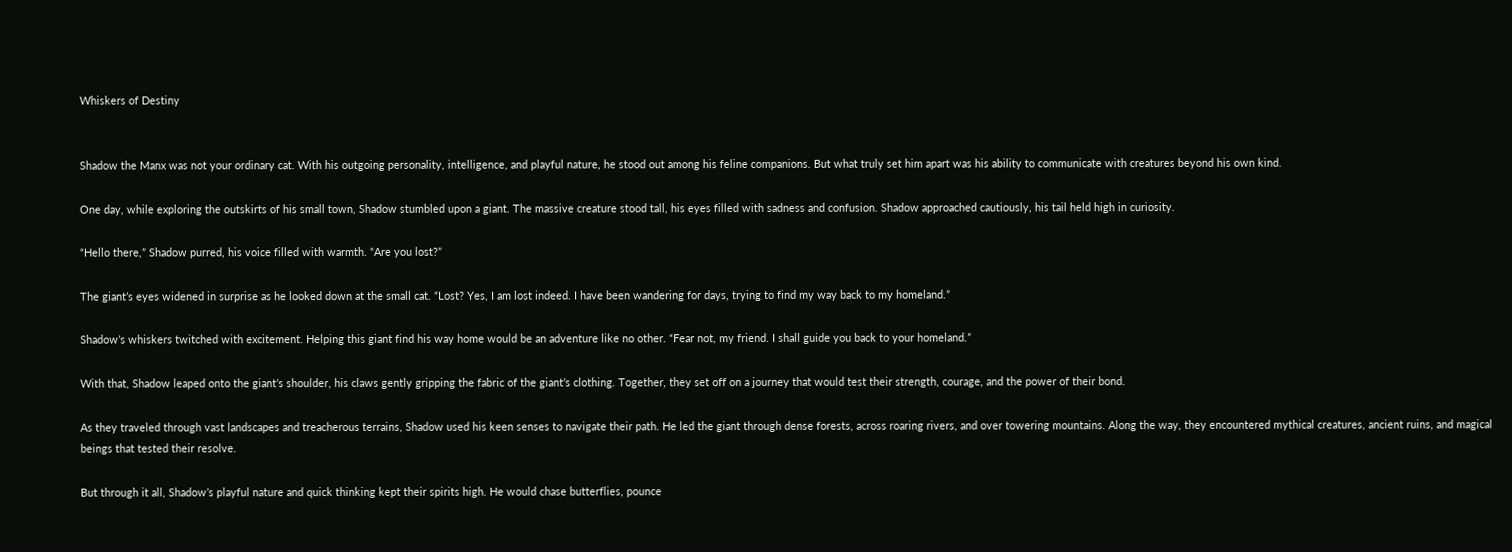Whiskers of Destiny


Shadow the Manx was not your ordinary cat. With his outgoing personality, intelligence, and playful nature, he stood out among his feline companions. But what truly set him apart was his ability to communicate with creatures beyond his own kind.

One day, while exploring the outskirts of his small town, Shadow stumbled upon a giant. The massive creature stood tall, his eyes filled with sadness and confusion. Shadow approached cautiously, his tail held high in curiosity.

“Hello there,” Shadow purred, his voice filled with warmth. “Are you lost?”

The giant’s eyes widened in surprise as he looked down at the small cat. “Lost? Yes, I am lost indeed. I have been wandering for days, trying to find my way back to my homeland.”

Shadow’s whiskers twitched with excitement. Helping this giant find his way home would be an adventure like no other. “Fear not, my friend. I shall guide you back to your homeland.”

With that, Shadow leaped onto the giant’s shoulder, his claws gently gripping the fabric of the giant’s clothing. Together, they set off on a journey that would test their strength, courage, and the power of their bond.

As they traveled through vast landscapes and treacherous terrains, Shadow used his keen senses to navigate their path. He led the giant through dense forests, across roaring rivers, and over towering mountains. Along the way, they encountered mythical creatures, ancient ruins, and magical beings that tested their resolve.

But through it all, Shadow’s playful nature and quick thinking kept their spirits high. He would chase butterflies, pounce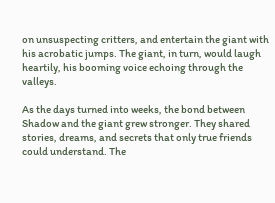on unsuspecting critters, and entertain the giant with his acrobatic jumps. The giant, in turn, would laugh heartily, his booming voice echoing through the valleys.

As the days turned into weeks, the bond between Shadow and the giant grew stronger. They shared stories, dreams, and secrets that only true friends could understand. The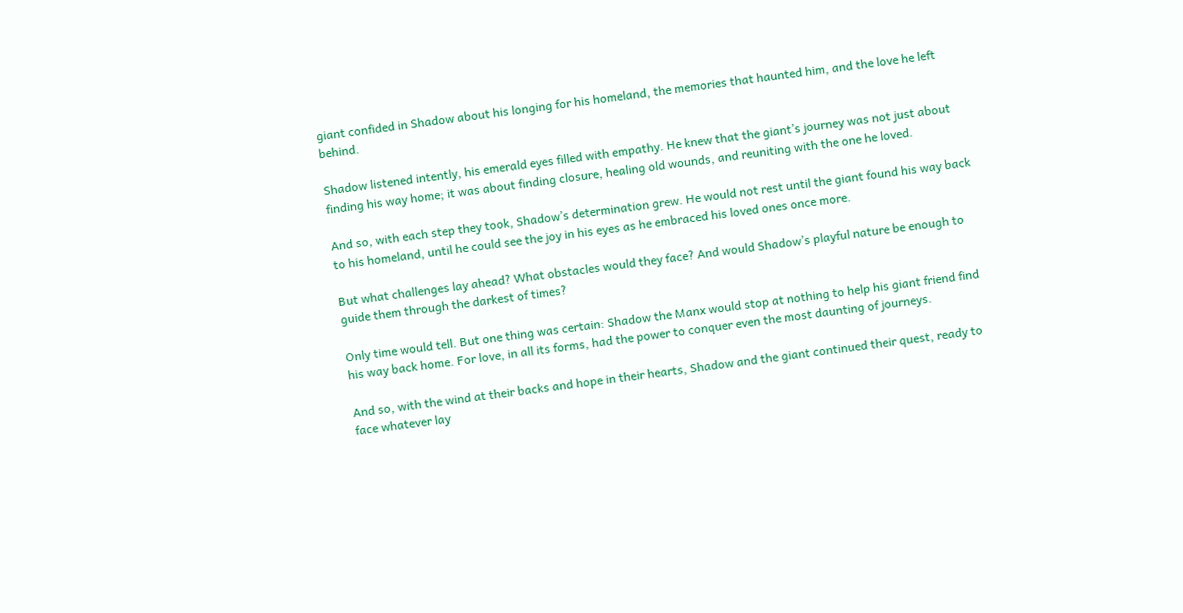giant confided in Shadow about his longing for his homeland, the memories that haunted him, and the love he left behind.

Shadow listened intently, his emerald eyes filled with empathy. He knew that the giant’s journey was not just about finding his way home; it was about finding closure, healing old wounds, and reuniting with the one he loved.

And so, with each step they took, Shadow’s determination grew. He would not rest until the giant found his way back to his homeland, until he could see the joy in his eyes as he embraced his loved ones once more.

But what challenges lay ahead? What obstacles would they face? And would Shadow’s playful nature be enough to guide them through the darkest of times?

Only time would tell. But one thing was certain: Shadow the Manx would stop at nothing to help his giant friend find his way back home. For love, in all its forms, had the power to conquer even the most daunting of journeys.

And so, with the wind at their backs and hope in their hearts, Shadow and the giant continued their quest, ready to face whatever lay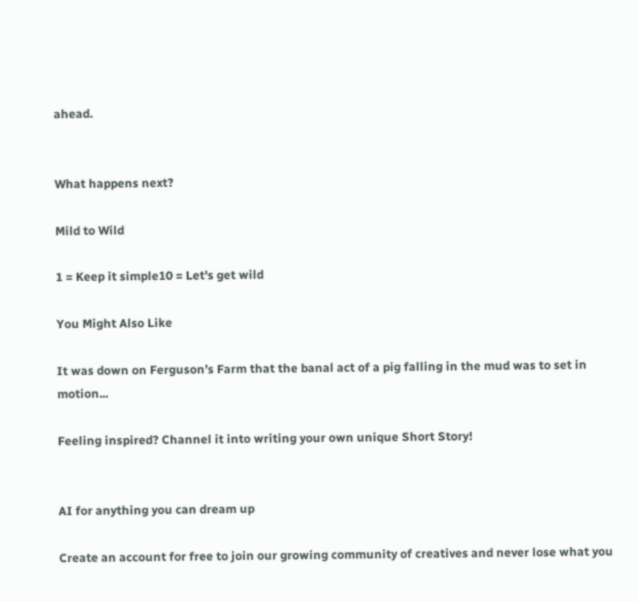ahead.


What happens next?

Mild to Wild

1 = Keep it simple10 = Let's get wild

You Might Also Like

It was down on Ferguson’s Farm that the banal act of a pig falling in the mud was to set in motion...

Feeling inspired? Channel it into writing your own unique Short Story!


AI for anything you can dream up

Create an account for free to join our growing community of creatives and never lose what you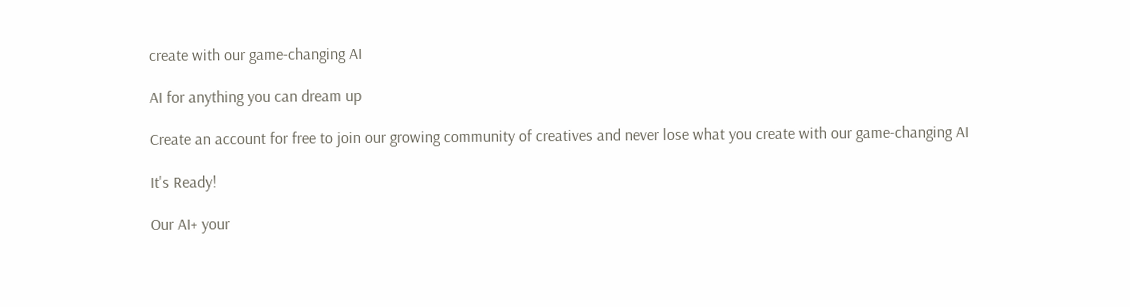create with our game-changing AI

AI for anything you can dream up

Create an account for free to join our growing community of creatives and never lose what you create with our game-changing AI

It's Ready!

Our AI+ your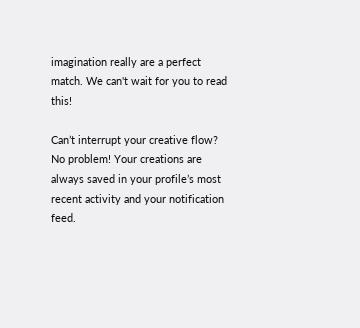imagination really are a perfect match. We can't wait for you to read this!

Can’t interrupt your creative flow? No problem! Your creations are always saved in your profile’s most recent activity and your notification feed.